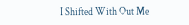I Shifted With Out Me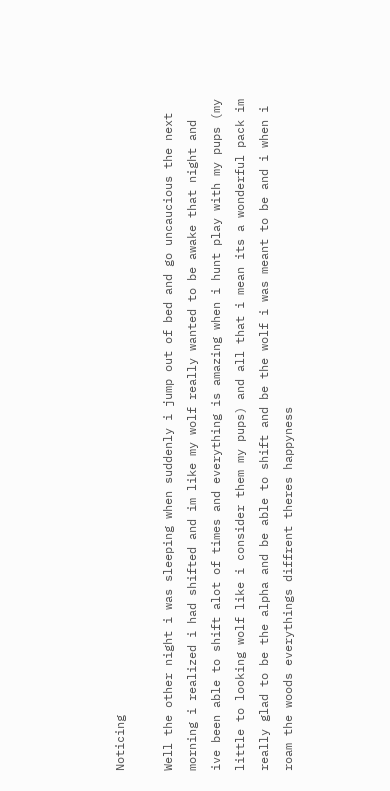Noticing

Well the other night i was sleeping when suddenly i jump out of bed and go uncaucious the next morning i realized i had shifted and im like my wolf really wanted to be awake that night and ive been able to shift alot of times and everything is amazing when i hunt play with my pups (my little to looking wolf like i consider them my pups) and all that i mean its a wonderful pack im really glad to be the alpha and be able to shift and be the wolf i was meant to be and i when i roam the woods everythings diffrent theres happyness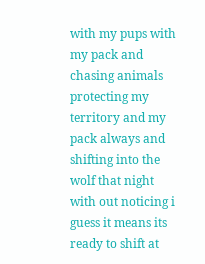with my pups with my pack and chasing animals protecting my territory and my pack always and shifting into the wolf that night with out noticing i guess it means its ready to shift at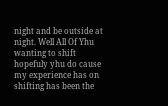night and be outside at night. Well All Of Yhu wanting to shift hopefuly yhu do cause my experience has on shifting has been the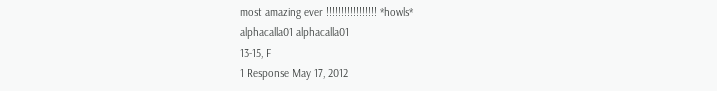most amazing ever !!!!!!!!!!!!!!!!! *howls*
alphacalla01 alphacalla01
13-15, F
1 Response May 17, 2012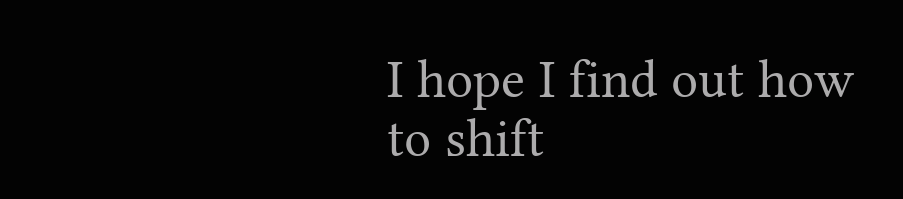I hope I find out how to shift